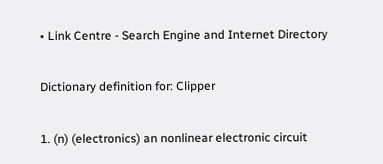• Link Centre - Search Engine and Internet Directory

Dictionary definition for: Clipper

1. (n) (electronics) an nonlinear electronic circuit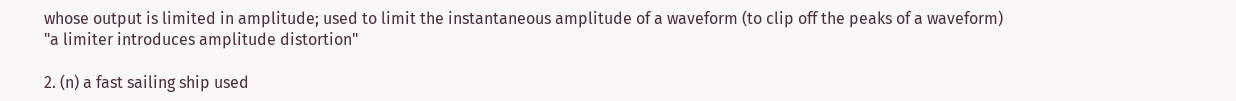whose output is limited in amplitude; used to limit the instantaneous amplitude of a waveform (to clip off the peaks of a waveform) "a limiter introduces amplitude distortion"

2. (n) a fast sailing ship used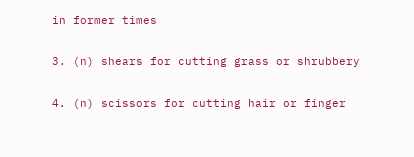in former times

3. (n) shears for cutting grass or shrubbery

4. (n) scissors for cutting hair or finger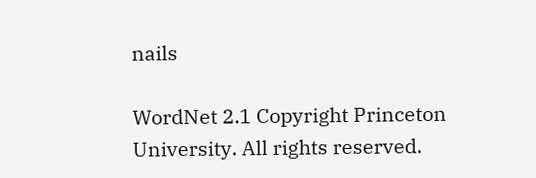nails

WordNet 2.1 Copyright Princeton University. All rights reserved.